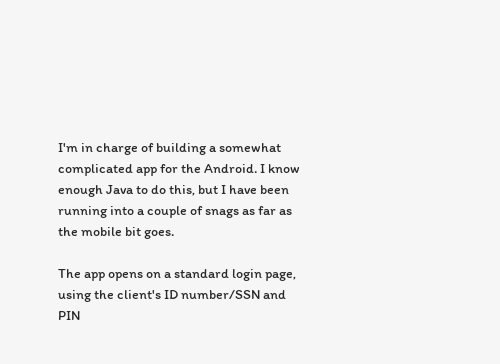I'm in charge of building a somewhat complicated app for the Android. I know enough Java to do this, but I have been running into a couple of snags as far as the mobile bit goes.

The app opens on a standard login page, using the client's ID number/SSN and PIN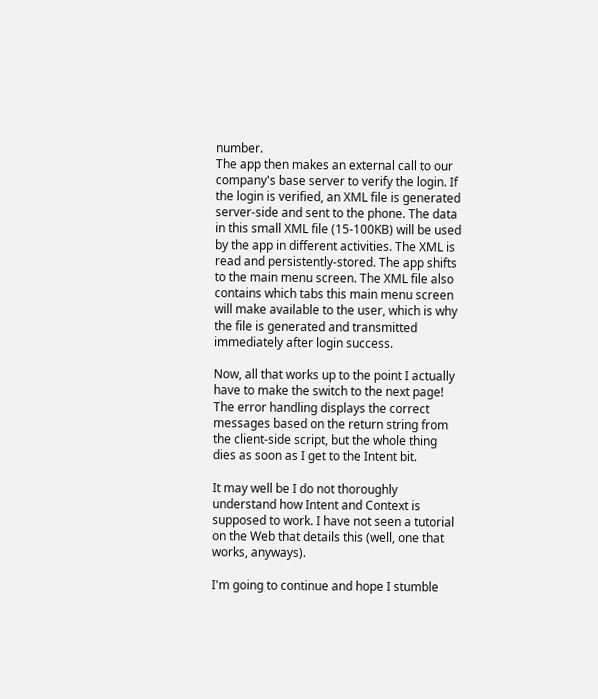number.
The app then makes an external call to our company's base server to verify the login. If the login is verified, an XML file is generated server-side and sent to the phone. The data in this small XML file (15-100KB) will be used by the app in different activities. The XML is read and persistently-stored. The app shifts to the main menu screen. The XML file also contains which tabs this main menu screen will make available to the user, which is why the file is generated and transmitted immediately after login success.

Now, all that works up to the point I actually have to make the switch to the next page! The error handling displays the correct messages based on the return string from the client-side script, but the whole thing dies as soon as I get to the Intent bit.

It may well be I do not thoroughly understand how Intent and Context is supposed to work. I have not seen a tutorial on the Web that details this (well, one that works, anyways).

I'm going to continue and hope I stumble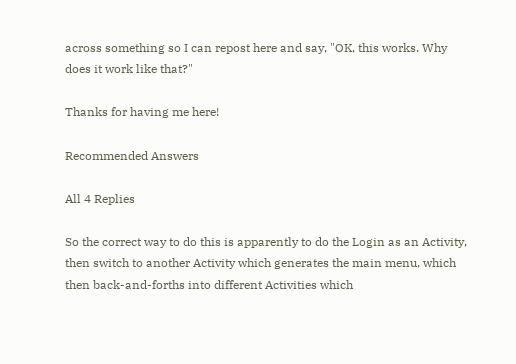across something so I can repost here and say, "OK, this works. Why does it work like that?"

Thanks for having me here!

Recommended Answers

All 4 Replies

So the correct way to do this is apparently to do the Login as an Activity, then switch to another Activity which generates the main menu, which then back-and-forths into different Activities which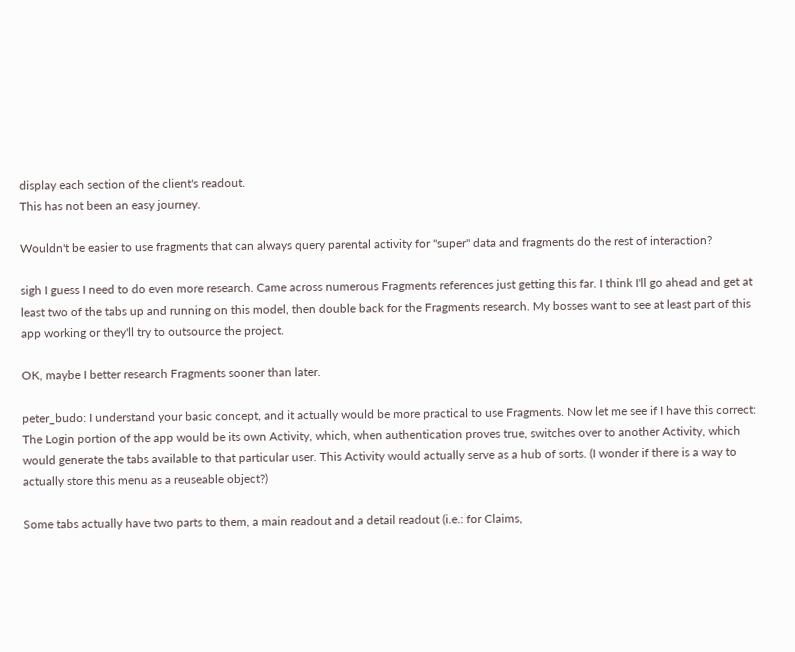display each section of the client's readout.
This has not been an easy journey.

Wouldn't be easier to use fragments that can always query parental activity for "super" data and fragments do the rest of interaction?

sigh I guess I need to do even more research. Came across numerous Fragments references just getting this far. I think I'll go ahead and get at least two of the tabs up and running on this model, then double back for the Fragments research. My bosses want to see at least part of this app working or they'll try to outsource the project.

OK, maybe I better research Fragments sooner than later.

peter_budo: I understand your basic concept, and it actually would be more practical to use Fragments. Now let me see if I have this correct:
The Login portion of the app would be its own Activity, which, when authentication proves true, switches over to another Activity, which would generate the tabs available to that particular user. This Activity would actually serve as a hub of sorts. (I wonder if there is a way to actually store this menu as a reuseable object?)

Some tabs actually have two parts to them, a main readout and a detail readout (i.e.: for Claims,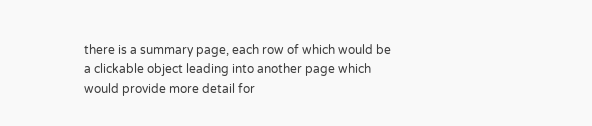there is a summary page, each row of which would be a clickable object leading into another page which would provide more detail for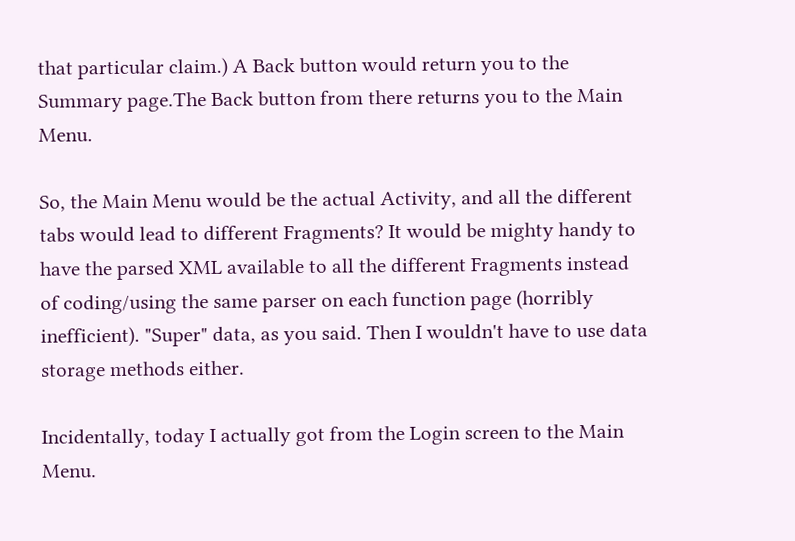that particular claim.) A Back button would return you to the Summary page.The Back button from there returns you to the Main Menu.

So, the Main Menu would be the actual Activity, and all the different tabs would lead to different Fragments? It would be mighty handy to have the parsed XML available to all the different Fragments instead of coding/using the same parser on each function page (horribly inefficient). "Super" data, as you said. Then I wouldn't have to use data storage methods either.

Incidentally, today I actually got from the Login screen to the Main Menu.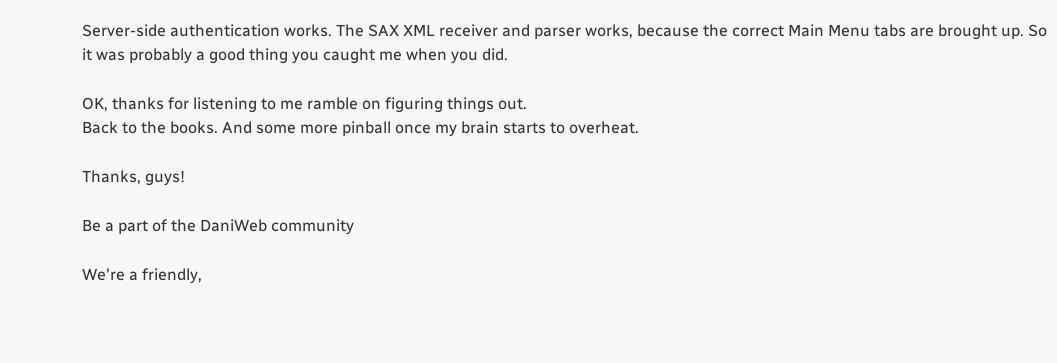Server-side authentication works. The SAX XML receiver and parser works, because the correct Main Menu tabs are brought up. So it was probably a good thing you caught me when you did.

OK, thanks for listening to me ramble on figuring things out.
Back to the books. And some more pinball once my brain starts to overheat.

Thanks, guys!

Be a part of the DaniWeb community

We're a friendly,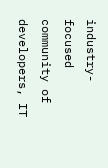industry-focused community of developers, IT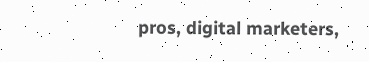pros, digital marketers,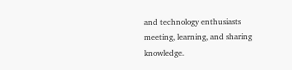and technology enthusiasts meeting, learning, and sharing knowledge.